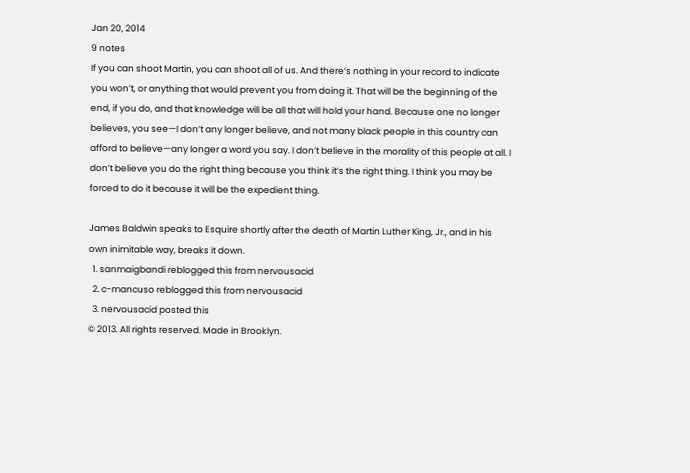Jan 20, 2014
9 notes
If you can shoot Martin, you can shoot all of us. And there’s nothing in your record to indicate you won’t, or anything that would prevent you from doing it. That will be the beginning of the end, if you do, and that knowledge will be all that will hold your hand. Because one no longer believes, you see—I don’t any longer believe, and not many black people in this country can afford to believe—any longer a word you say. I don’t believe in the morality of this people at all. I don’t believe you do the right thing because you think it’s the right thing. I think you may be forced to do it because it will be the expedient thing.

James Baldwin speaks to Esquire shortly after the death of Martin Luther King, Jr., and in his own inimitable way, breaks it down.
  1. sanmaigbandi reblogged this from nervousacid
  2. c-mancuso reblogged this from nervousacid
  3. nervousacid posted this
© 2013. All rights reserved. Made in Brooklyn.